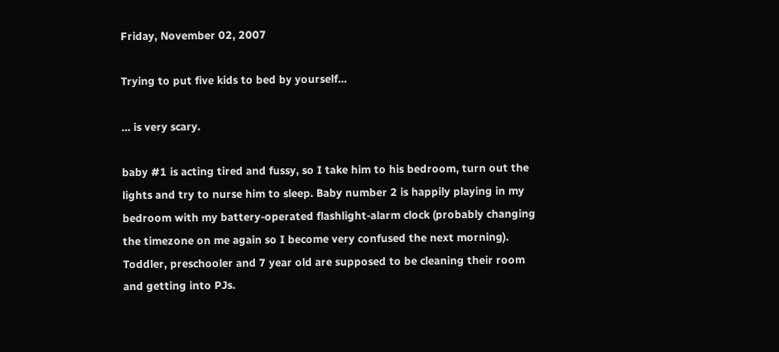Friday, November 02, 2007

Trying to put five kids to bed by yourself...

... is very scary.

baby #1 is acting tired and fussy, so I take him to his bedroom, turn out the lights and try to nurse him to sleep. Baby number 2 is happily playing in my bedroom with my battery-operated flashlight-alarm clock (probably changing the timezone on me again so I become very confused the next morning). Toddler, preschooler and 7 year old are supposed to be cleaning their room and getting into PJs.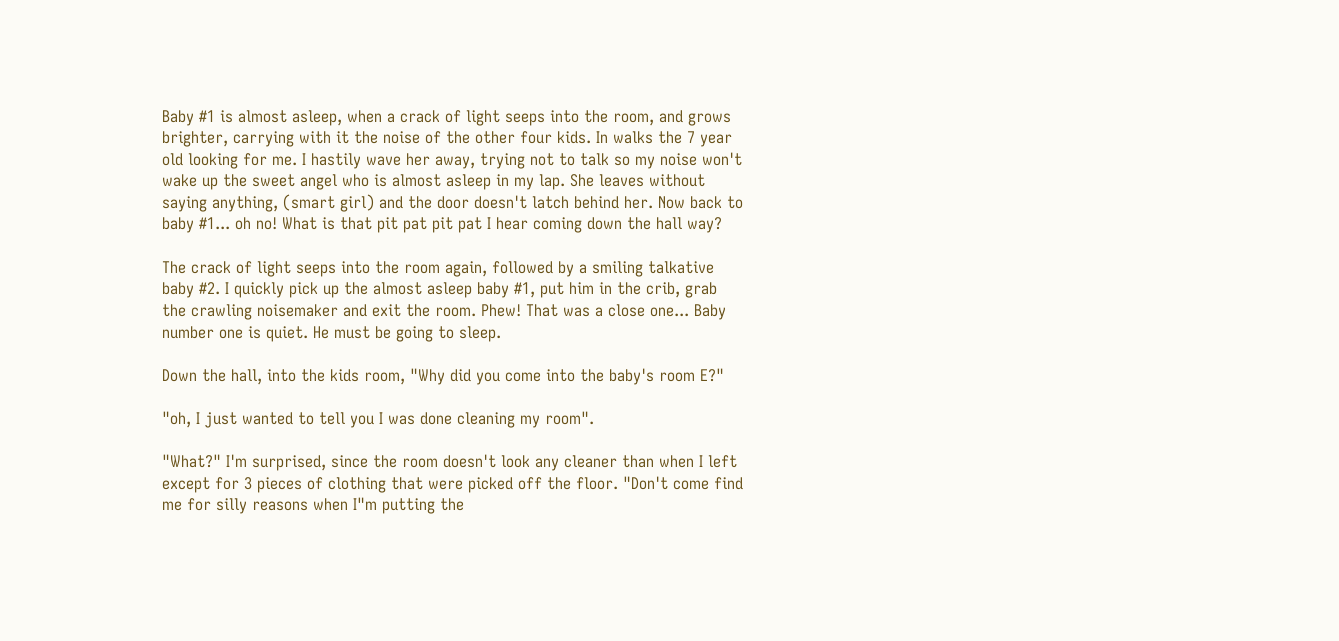Baby #1 is almost asleep, when a crack of light seeps into the room, and grows brighter, carrying with it the noise of the other four kids. In walks the 7 year old looking for me. I hastily wave her away, trying not to talk so my noise won't wake up the sweet angel who is almost asleep in my lap. She leaves without saying anything, (smart girl) and the door doesn't latch behind her. Now back to baby #1... oh no! What is that pit pat pit pat I hear coming down the hall way?

The crack of light seeps into the room again, followed by a smiling talkative baby #2. I quickly pick up the almost asleep baby #1, put him in the crib, grab the crawling noisemaker and exit the room. Phew! That was a close one... Baby number one is quiet. He must be going to sleep.

Down the hall, into the kids room, "Why did you come into the baby's room E?"

"oh, I just wanted to tell you I was done cleaning my room".

"What?" I'm surprised, since the room doesn't look any cleaner than when I left except for 3 pieces of clothing that were picked off the floor. "Don't come find me for silly reasons when I"m putting the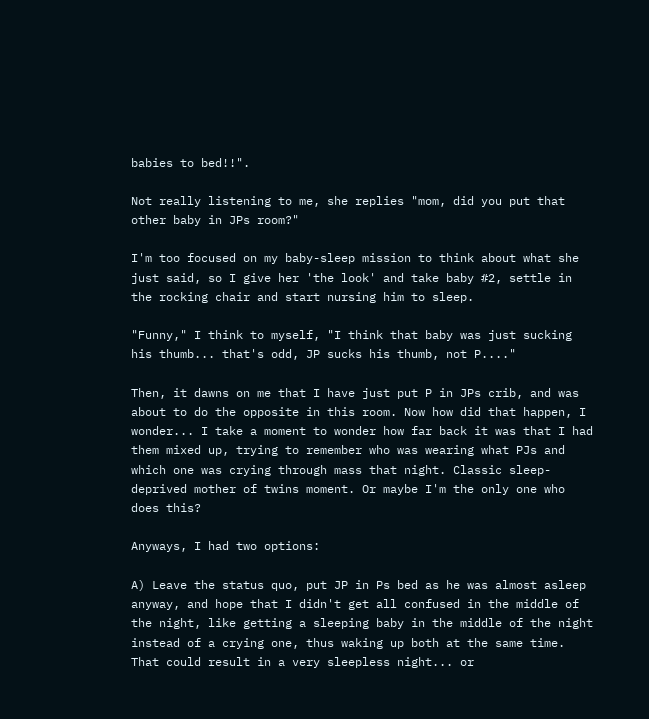babies to bed!!".

Not really listening to me, she replies "mom, did you put that other baby in JPs room?"

I'm too focused on my baby-sleep mission to think about what she just said, so I give her 'the look' and take baby #2, settle in the rocking chair and start nursing him to sleep.

"Funny," I think to myself, "I think that baby was just sucking his thumb... that's odd, JP sucks his thumb, not P...."

Then, it dawns on me that I have just put P in JPs crib, and was about to do the opposite in this room. Now how did that happen, I wonder... I take a moment to wonder how far back it was that I had them mixed up, trying to remember who was wearing what PJs and which one was crying through mass that night. Classic sleep-deprived mother of twins moment. Or maybe I'm the only one who does this?

Anyways, I had two options:

A) Leave the status quo, put JP in Ps bed as he was almost asleep anyway, and hope that I didn't get all confused in the middle of the night, like getting a sleeping baby in the middle of the night instead of a crying one, thus waking up both at the same time. That could result in a very sleepless night... or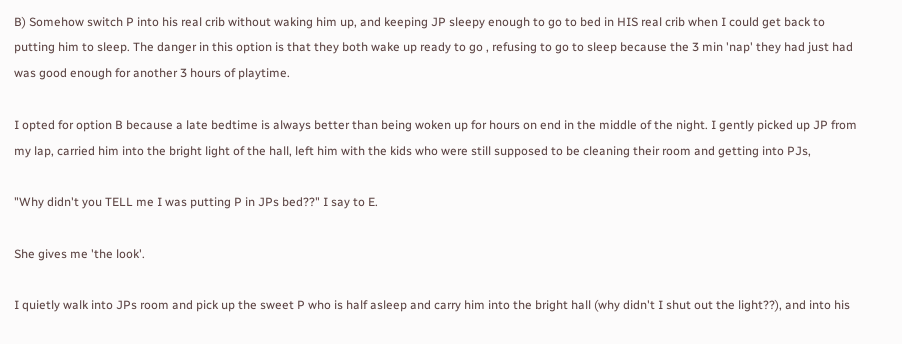B) Somehow switch P into his real crib without waking him up, and keeping JP sleepy enough to go to bed in HIS real crib when I could get back to putting him to sleep. The danger in this option is that they both wake up ready to go , refusing to go to sleep because the 3 min 'nap' they had just had was good enough for another 3 hours of playtime.

I opted for option B because a late bedtime is always better than being woken up for hours on end in the middle of the night. I gently picked up JP from my lap, carried him into the bright light of the hall, left him with the kids who were still supposed to be cleaning their room and getting into PJs,

"Why didn't you TELL me I was putting P in JPs bed??" I say to E.

She gives me 'the look'.

I quietly walk into JPs room and pick up the sweet P who is half asleep and carry him into the bright hall (why didn't I shut out the light??), and into his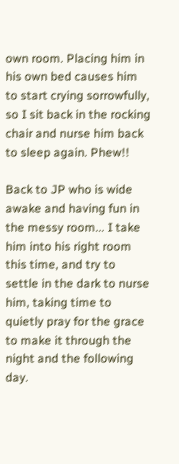own room. Placing him in his own bed causes him to start crying sorrowfully, so I sit back in the rocking chair and nurse him back to sleep again. Phew!!

Back to JP who is wide awake and having fun in the messy room... I take him into his right room this time, and try to settle in the dark to nurse him, taking time to quietly pray for the grace to make it through the night and the following day.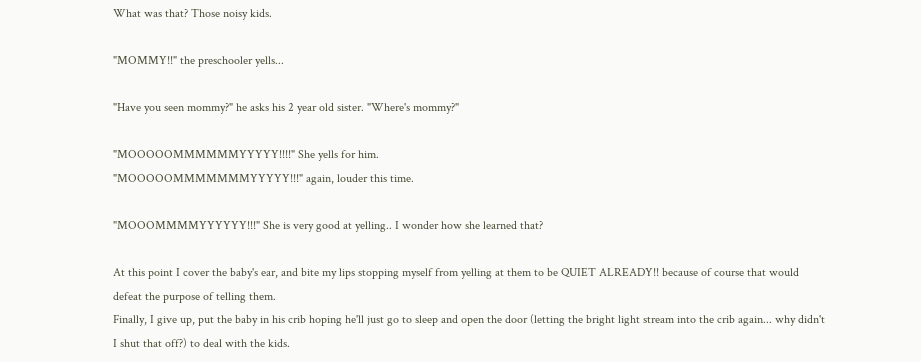What was that? Those noisy kids.

"MOMMY!!" the preschooler yells...

"Have you seen mommy?" he asks his 2 year old sister. "Where's mommy?"

"MOOOOOMMMMMMYYYYY!!!!" She yells for him.
"MOOOOOMMMMMMMYYYYY!!!" again, louder this time.

"MOOOMMMMYYYYYY!!!" She is very good at yelling.. I wonder how she learned that?

At this point I cover the baby's ear, and bite my lips stopping myself from yelling at them to be QUIET ALREADY!! because of course that would defeat the purpose of telling them.
Finally, I give up, put the baby in his crib hoping he'll just go to sleep and open the door (letting the bright light stream into the crib again... why didn't I shut that off?) to deal with the kids.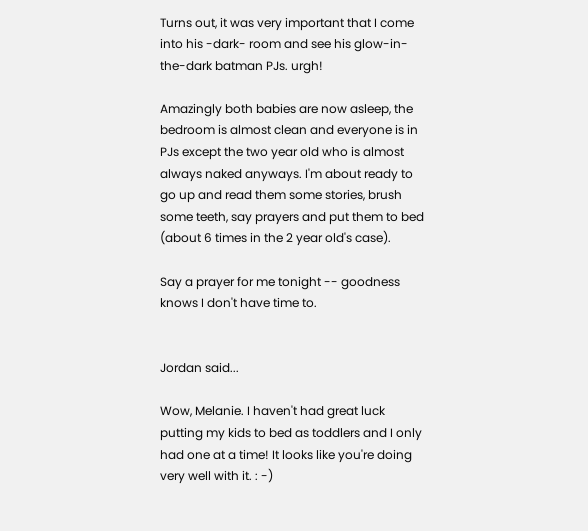Turns out, it was very important that I come into his -dark- room and see his glow-in-the-dark batman PJs. urgh!

Amazingly both babies are now asleep, the bedroom is almost clean and everyone is in PJs except the two year old who is almost always naked anyways. I'm about ready to go up and read them some stories, brush some teeth, say prayers and put them to bed (about 6 times in the 2 year old's case).

Say a prayer for me tonight -- goodness knows I don't have time to.


Jordan said...

Wow, Melanie. I haven't had great luck putting my kids to bed as toddlers and I only had one at a time! It looks like you're doing very well with it. : -)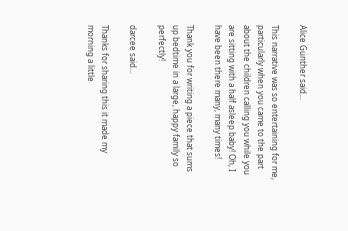Alice Gunther said...

This narrative was so entertaining for me, particularly when you came to the part about the children calling you while you are sitting with a half asleep baby! Oh, I have been there many, many times!

Thank you for writing a piece that sums up bedtime in a large, happy family so perfectly!

darcee said...

Thanks for sharing this it made my morning a little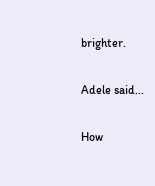brighter.

Adele said...

How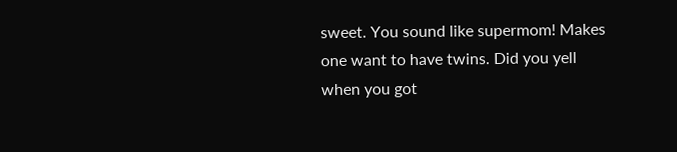sweet. You sound like supermom! Makes one want to have twins. Did you yell when you got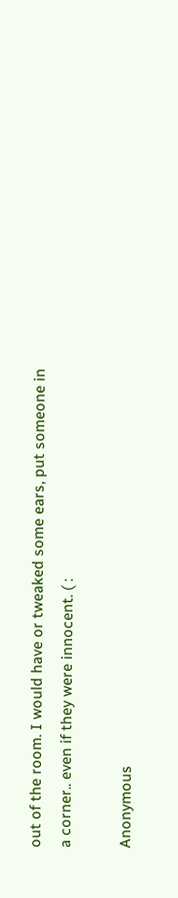out of the room. I would have or tweaked some ears, put someone in a corner.. even if they were innocent. ( :

Anonymous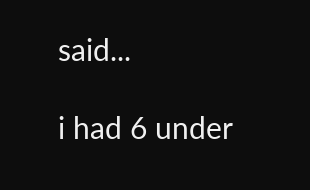said...

i had 6 under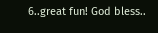6..great fun! God bless..